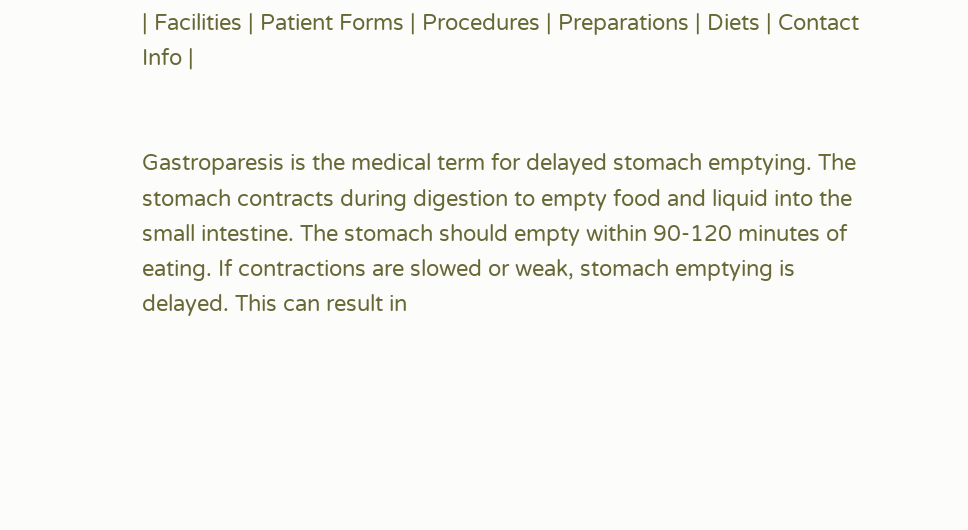| Facilities | Patient Forms | Procedures | Preparations | Diets | Contact Info |


Gastroparesis is the medical term for delayed stomach emptying. The stomach contracts during digestion to empty food and liquid into the small intestine. The stomach should empty within 90-120 minutes of eating. If contractions are slowed or weak, stomach emptying is delayed. This can result in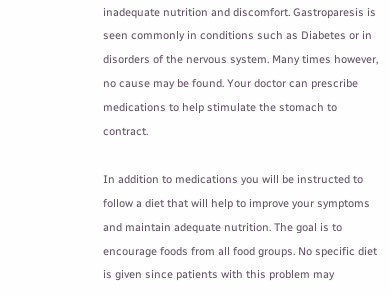inadequate nutrition and discomfort. Gastroparesis is seen commonly in conditions such as Diabetes or in disorders of the nervous system. Many times however, no cause may be found. Your doctor can prescribe medications to help stimulate the stomach to contract.

In addition to medications you will be instructed to follow a diet that will help to improve your symptoms and maintain adequate nutrition. The goal is to encourage foods from all food groups. No specific diet is given since patients with this problem may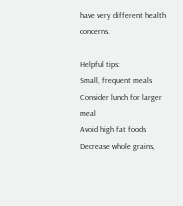have very different health concerns.

Helpful tips:
Small, frequent meals
Consider lunch for larger meal
Avoid high fat foods
Decrease whole grains,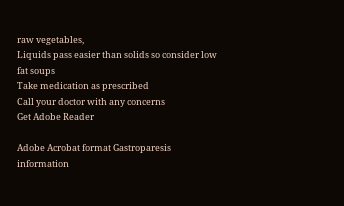raw vegetables,
Liquids pass easier than solids so consider low fat soups
Take medication as prescribed
Call your doctor with any concerns
Get Adobe Reader

Adobe Acrobat format Gastroparesis information